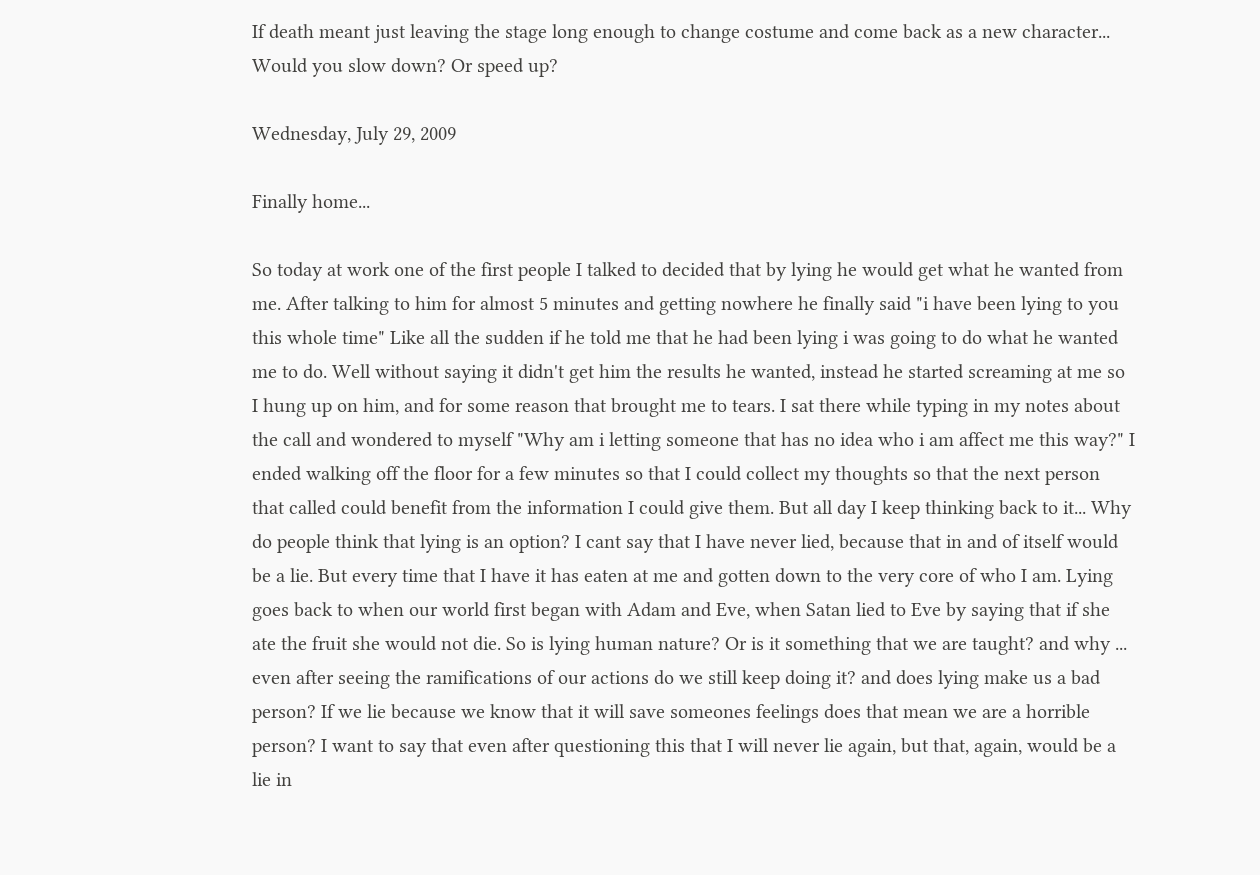If death meant just leaving the stage long enough to change costume and come back as a new character... Would you slow down? Or speed up?

Wednesday, July 29, 2009

Finally home...

So today at work one of the first people I talked to decided that by lying he would get what he wanted from me. After talking to him for almost 5 minutes and getting nowhere he finally said "i have been lying to you this whole time" Like all the sudden if he told me that he had been lying i was going to do what he wanted me to do. Well without saying it didn't get him the results he wanted, instead he started screaming at me so I hung up on him, and for some reason that brought me to tears. I sat there while typing in my notes about the call and wondered to myself "Why am i letting someone that has no idea who i am affect me this way?" I ended walking off the floor for a few minutes so that I could collect my thoughts so that the next person that called could benefit from the information I could give them. But all day I keep thinking back to it... Why do people think that lying is an option? I cant say that I have never lied, because that in and of itself would be a lie. But every time that I have it has eaten at me and gotten down to the very core of who I am. Lying goes back to when our world first began with Adam and Eve, when Satan lied to Eve by saying that if she ate the fruit she would not die. So is lying human nature? Or is it something that we are taught? and why ... even after seeing the ramifications of our actions do we still keep doing it? and does lying make us a bad person? If we lie because we know that it will save someones feelings does that mean we are a horrible person? I want to say that even after questioning this that I will never lie again, but that, again, would be a lie in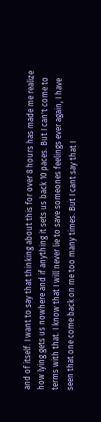and of itself. I want to say that thinking about this for over 8 hours has made me realize how lying gets us nowhere and if anything it sets us back 10 paces. But I can't come to terms with that. I know that I will never lie to save someones feelings ever again, I have seen that one come back on me too many times. But I cant say that I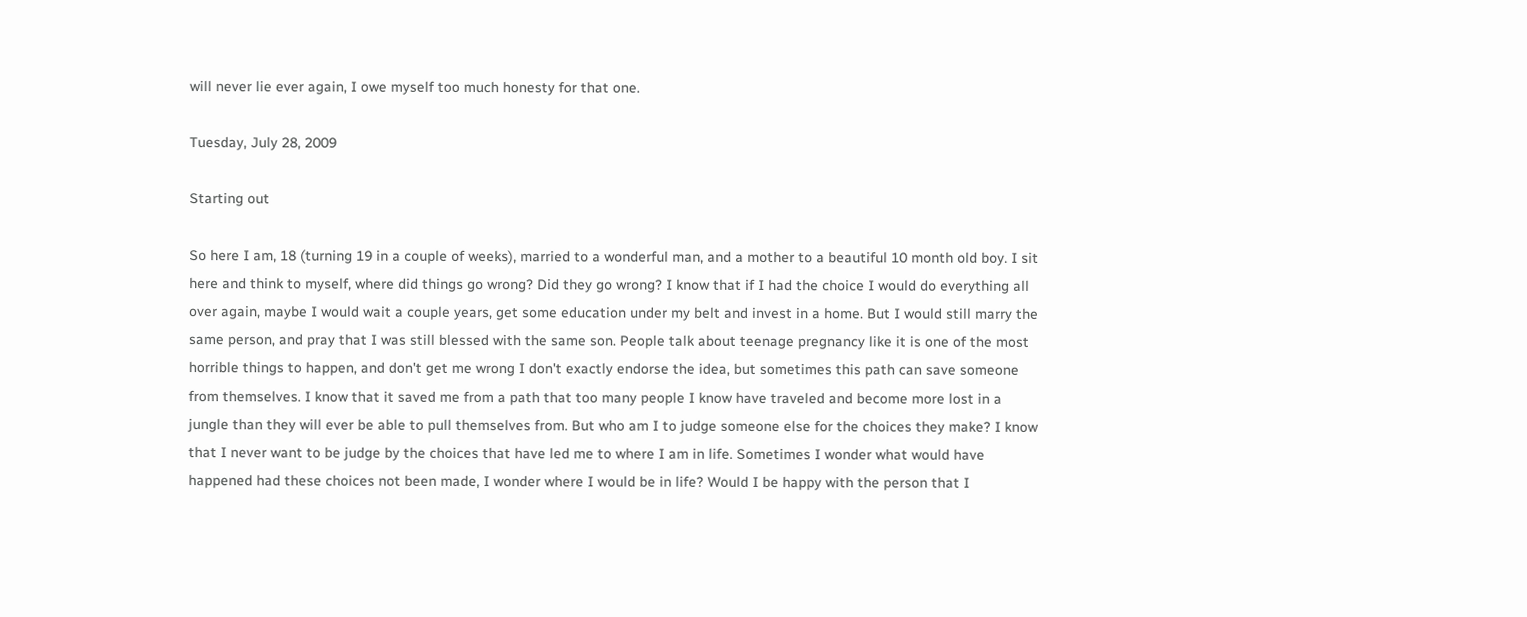will never lie ever again, I owe myself too much honesty for that one.

Tuesday, July 28, 2009

Starting out

So here I am, 18 (turning 19 in a couple of weeks), married to a wonderful man, and a mother to a beautiful 10 month old boy. I sit here and think to myself, where did things go wrong? Did they go wrong? I know that if I had the choice I would do everything all over again, maybe I would wait a couple years, get some education under my belt and invest in a home. But I would still marry the same person, and pray that I was still blessed with the same son. People talk about teenage pregnancy like it is one of the most horrible things to happen, and don't get me wrong I don't exactly endorse the idea, but sometimes this path can save someone from themselves. I know that it saved me from a path that too many people I know have traveled and become more lost in a jungle than they will ever be able to pull themselves from. But who am I to judge someone else for the choices they make? I know that I never want to be judge by the choices that have led me to where I am in life. Sometimes I wonder what would have happened had these choices not been made, I wonder where I would be in life? Would I be happy with the person that I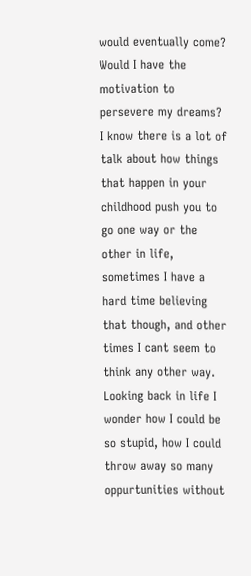would eventually come? Would I have the motivation to persevere my dreams? I know there is a lot of talk about how things that happen in your childhood push you to go one way or the other in life, sometimes I have a hard time believing that though, and other times I cant seem to think any other way. Looking back in life I wonder how I could be so stupid, how I could throw away so many oppurtunities without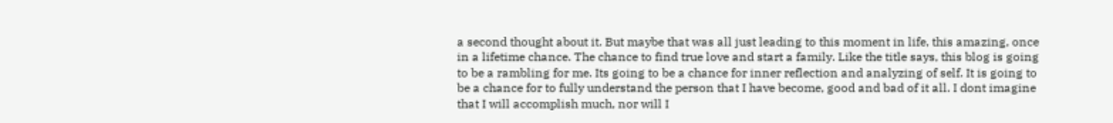a second thought about it. But maybe that was all just leading to this moment in life, this amazing, once in a lifetime chance. The chance to find true love and start a family. Like the title says, this blog is going to be a rambling for me. Its going to be a chance for inner reflection and analyzing of self. It is going to be a chance for to fully understand the person that I have become, good and bad of it all. I dont imagine that I will accomplish much, nor will I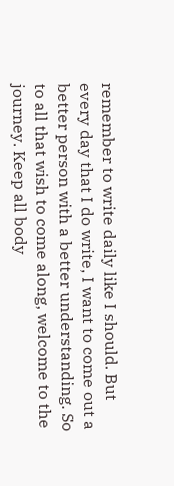remember to write daily like I should. But every day that I do write, I want to come out a better person with a better understanding. So to all that wish to come along, welcome to the journey. Keep all body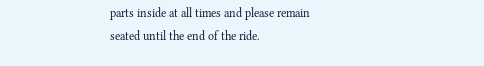parts inside at all times and please remain seated until the end of the ride.